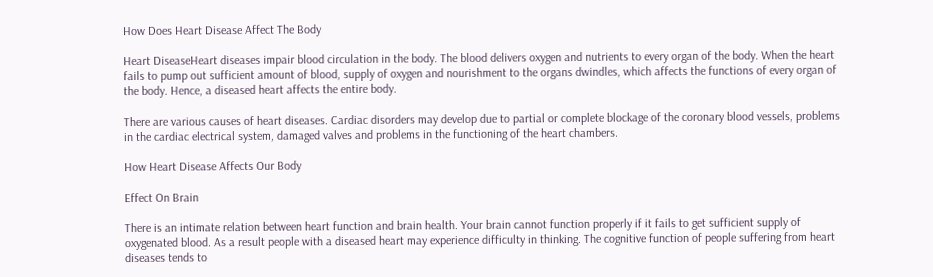How Does Heart Disease Affect The Body

Heart DiseaseHeart diseases impair blood circulation in the body. The blood delivers oxygen and nutrients to every organ of the body. When the heart fails to pump out sufficient amount of blood, supply of oxygen and nourishment to the organs dwindles, which affects the functions of every organ of the body. Hence, a diseased heart affects the entire body.

There are various causes of heart diseases. Cardiac disorders may develop due to partial or complete blockage of the coronary blood vessels, problems in the cardiac electrical system, damaged valves and problems in the functioning of the heart chambers.

How Heart Disease Affects Our Body

Effect On Brain

There is an intimate relation between heart function and brain health. Your brain cannot function properly if it fails to get sufficient supply of oxygenated blood. As a result people with a diseased heart may experience difficulty in thinking. The cognitive function of people suffering from heart diseases tends to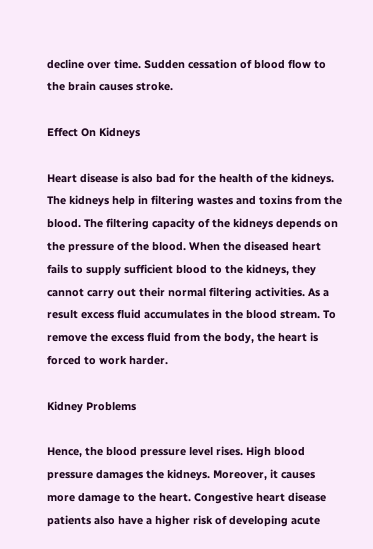decline over time. Sudden cessation of blood flow to the brain causes stroke.

Effect On Kidneys

Heart disease is also bad for the health of the kidneys. The kidneys help in filtering wastes and toxins from the blood. The filtering capacity of the kidneys depends on the pressure of the blood. When the diseased heart fails to supply sufficient blood to the kidneys, they cannot carry out their normal filtering activities. As a result excess fluid accumulates in the blood stream. To remove the excess fluid from the body, the heart is forced to work harder.

Kidney Problems

Hence, the blood pressure level rises. High blood pressure damages the kidneys. Moreover, it causes more damage to the heart. Congestive heart disease patients also have a higher risk of developing acute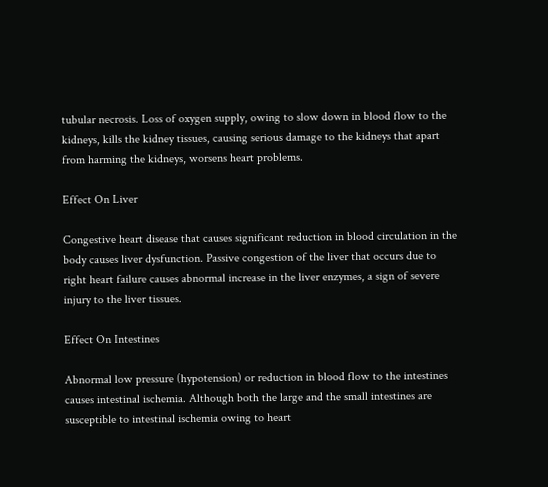tubular necrosis. Loss of oxygen supply, owing to slow down in blood flow to the kidneys, kills the kidney tissues, causing serious damage to the kidneys that apart from harming the kidneys, worsens heart problems.

Effect On Liver

Congestive heart disease that causes significant reduction in blood circulation in the body causes liver dysfunction. Passive congestion of the liver that occurs due to right heart failure causes abnormal increase in the liver enzymes, a sign of severe injury to the liver tissues.

Effect On Intestines

Abnormal low pressure (hypotension) or reduction in blood flow to the intestines causes intestinal ischemia. Although both the large and the small intestines are susceptible to intestinal ischemia owing to heart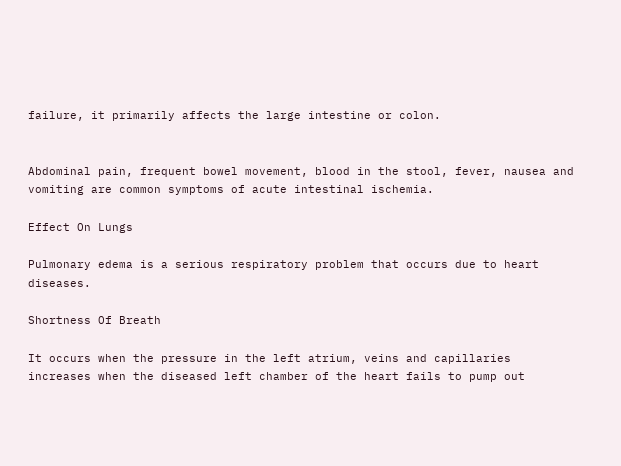failure, it primarily affects the large intestine or colon.


Abdominal pain, frequent bowel movement, blood in the stool, fever, nausea and vomiting are common symptoms of acute intestinal ischemia.

Effect On Lungs

Pulmonary edema is a serious respiratory problem that occurs due to heart diseases.

Shortness Of Breath

It occurs when the pressure in the left atrium, veins and capillaries increases when the diseased left chamber of the heart fails to pump out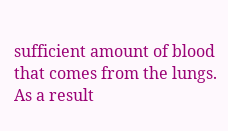sufficient amount of blood that comes from the lungs. As a result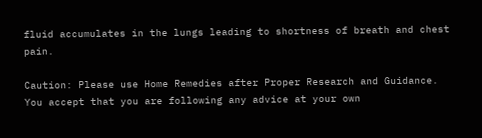fluid accumulates in the lungs leading to shortness of breath and chest pain.

Caution: Please use Home Remedies after Proper Research and Guidance. You accept that you are following any advice at your own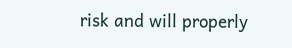risk and will properly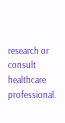research or consult healthcare professional.